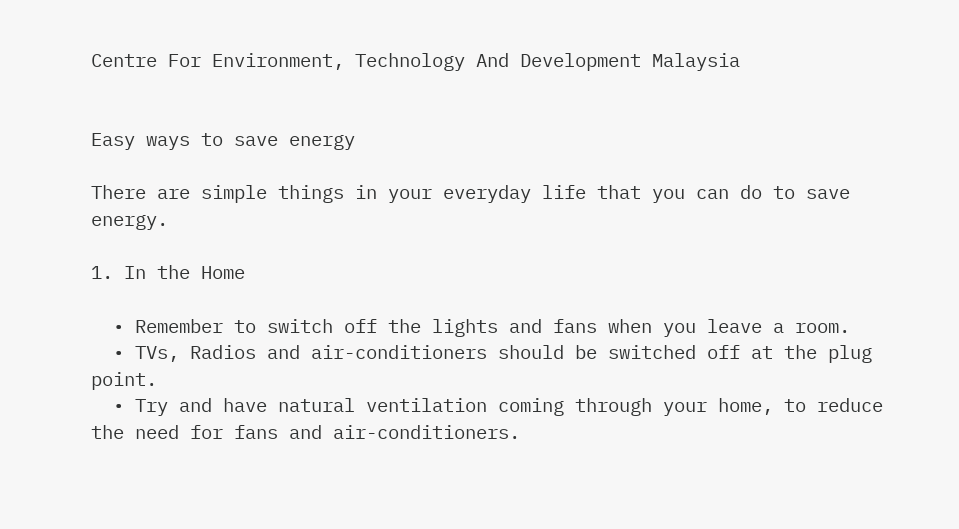Centre For Environment, Technology And Development Malaysia


Easy ways to save energy

There are simple things in your everyday life that you can do to save energy.

1. In the Home

  • Remember to switch off the lights and fans when you leave a room.
  • TVs, Radios and air-conditioners should be switched off at the plug point.
  • Try and have natural ventilation coming through your home, to reduce the need for fans and air-conditioners.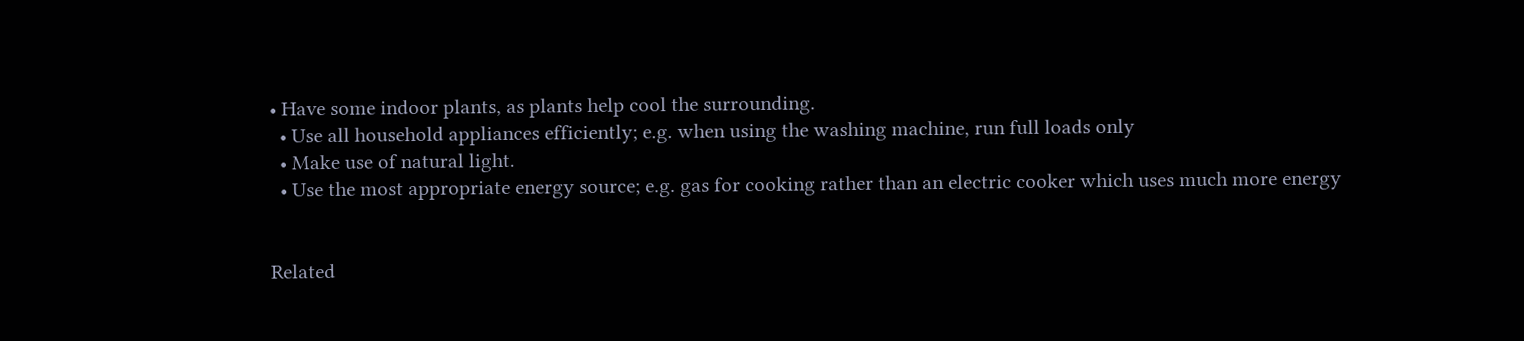• Have some indoor plants, as plants help cool the surrounding.
  • Use all household appliances efficiently; e.g. when using the washing machine, run full loads only
  • Make use of natural light.
  • Use the most appropriate energy source; e.g. gas for cooking rather than an electric cooker which uses much more energy


Related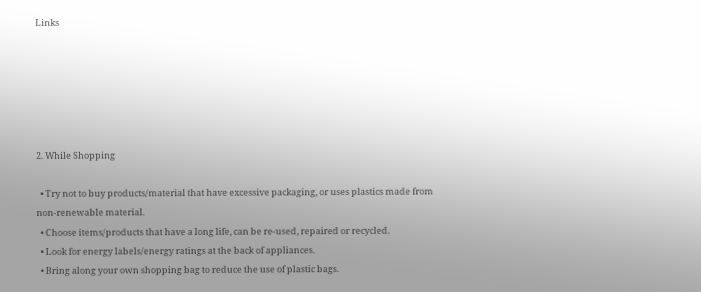Links






2. While Shopping

  • Try not to buy products/material that have excessive packaging, or uses plastics made from non-renewable material.
  • Choose items/products that have a long life, can be re-used, repaired or recycled.
  • Look for energy labels/energy ratings at the back of appliances.
  • Bring along your own shopping bag to reduce the use of plastic bags.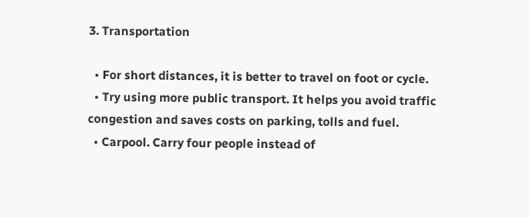3. Transportation

  • For short distances, it is better to travel on foot or cycle.
  • Try using more public transport. It helps you avoid traffic congestion and saves costs on parking, tolls and fuel.
  • Carpool. Carry four people instead of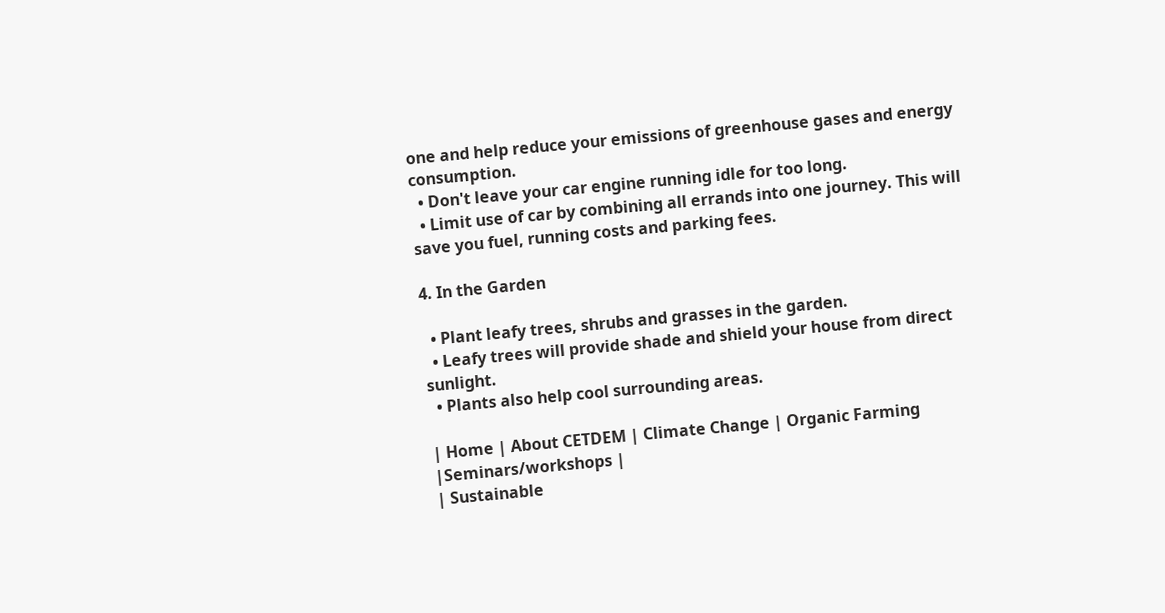one and help reduce your emissions of greenhouse gases and energy consumption.
  • Don't leave your car engine running idle for too long.
  • Limit use of car by combining all errands into one journey. This will save you fuel, running costs and parking fees.

4. In the Garden

  • Plant leafy trees, shrubs and grasses in the garden.
  • Leafy trees will provide shade and shield your house from direct sunlight.
  • Plants also help cool surrounding areas.

| Home | About CETDEM | Climate Change | Organic Farming |Seminars/workshops |
| Sustainable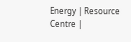Energy | Resource Centre |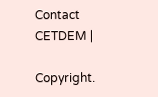Contact CETDEM |

Copyright.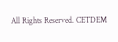All Rights Reserved. CETDEM